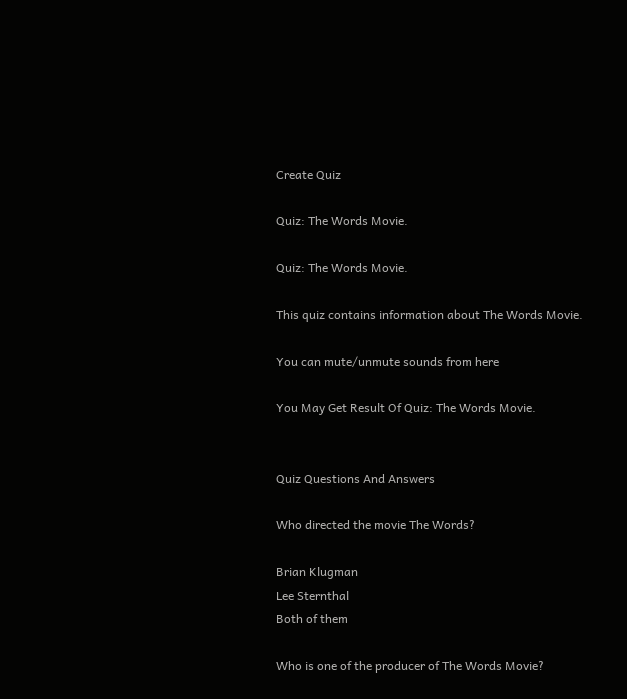Create Quiz

Quiz: The Words Movie.

Quiz: The Words Movie.

This quiz contains information about The Words Movie.

You can mute/unmute sounds from here

You May Get Result Of Quiz: The Words Movie.


Quiz Questions And Answers

Who directed the movie The Words?

Brian Klugman
Lee Sternthal
Both of them

Who is one of the producer of The Words Movie?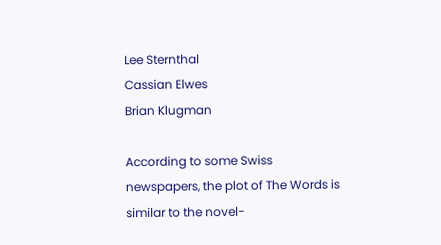Lee Sternthal
Cassian Elwes
Brian Klugman

According to some Swiss newspapers, the plot of The Words is similar to the novel-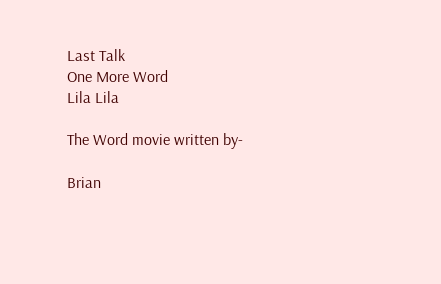Last Talk
One More Word
Lila Lila

The Word movie written by-

Brian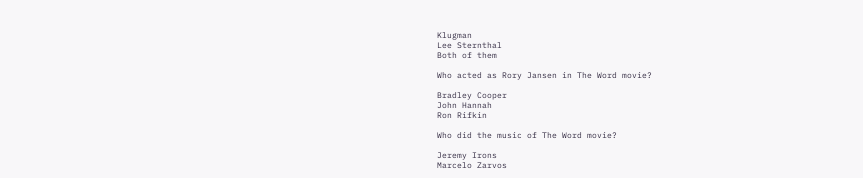Klugman
Lee Sternthal
Both of them

Who acted as Rory Jansen in The Word movie?

Bradley Cooper
John Hannah
Ron Rifkin

Who did the music of The Word movie?

Jeremy Irons
Marcelo Zarvos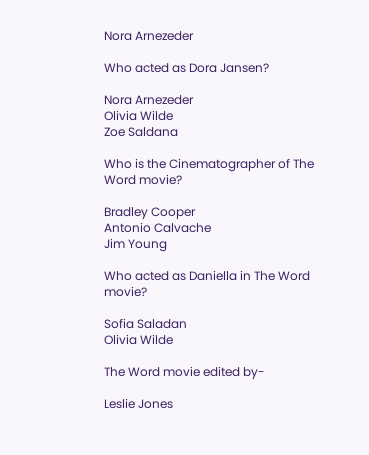Nora Arnezeder

Who acted as Dora Jansen?

Nora Arnezeder
Olivia Wilde
Zoe Saldana

Who is the Cinematographer of The Word movie?

Bradley Cooper
Antonio Calvache
Jim Young

Who acted as Daniella in The Word movie?

Sofia Saladan
Olivia Wilde

The Word movie edited by-

Leslie Jones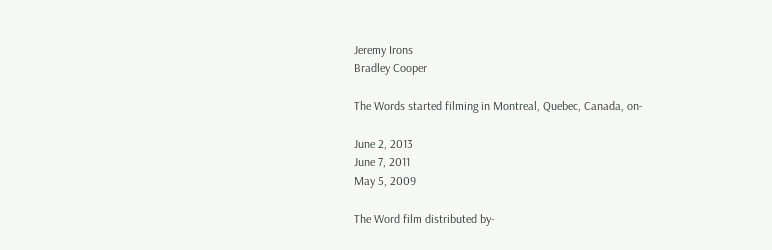Jeremy Irons
Bradley Cooper

The Words started filming in Montreal, Quebec, Canada, on-

June 2, 2013
June 7, 2011
May 5, 2009

The Word film distributed by-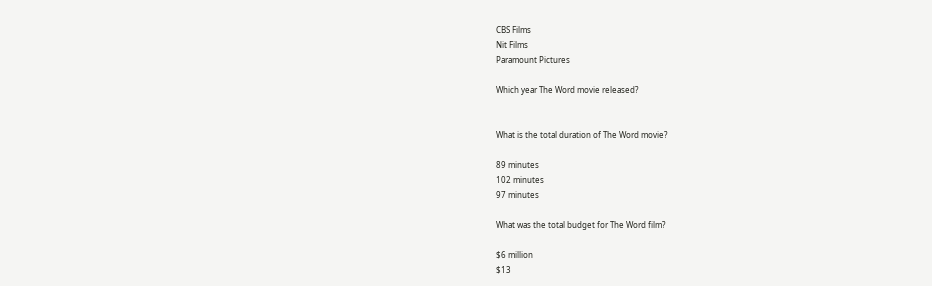CBS Films
Nit Films
Paramount Pictures

Which year The Word movie released?


What is the total duration of The Word movie?

89 minutes
102 minutes
97 minutes

What was the total budget for The Word film?

$6 million
$13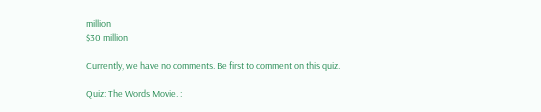million
$30 million

Currently, we have no comments. Be first to comment on this quiz.

Quiz: The Words Movie. :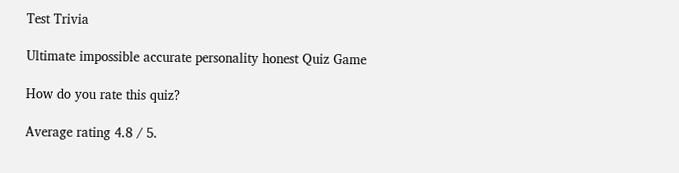Test Trivia

Ultimate impossible accurate personality honest Quiz Game

How do you rate this quiz?

Average rating 4.8 / 5.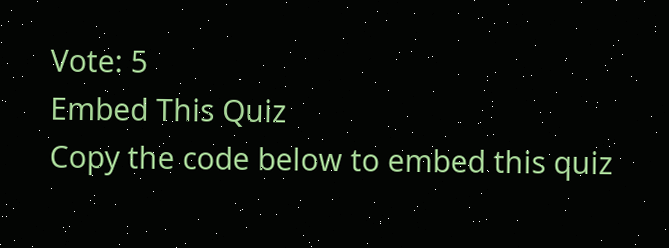Vote: 5
Embed This Quiz
Copy the code below to embed this quiz